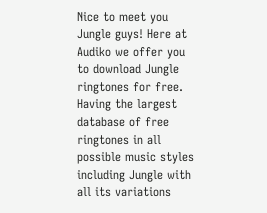Nice to meet you Jungle guys! Here at Audiko we offer you to download Jungle ringtones for free. Having the largest database of free ringtones in all possible music styles including Jungle with all its variations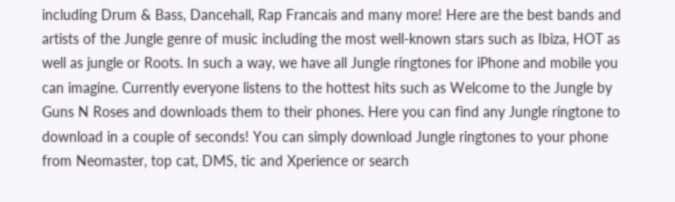including Drum & Bass, Dancehall, Rap Francais and many more! Here are the best bands and artists of the Jungle genre of music including the most well-known stars such as Ibiza, HOT as well as jungle or Roots. In such a way, we have all Jungle ringtones for iPhone and mobile you can imagine. Currently everyone listens to the hottest hits such as Welcome to the Jungle by Guns N Roses and downloads them to their phones. Here you can find any Jungle ringtone to download in a couple of seconds! You can simply download Jungle ringtones to your phone from Neomaster, top cat, DMS, tic and Xperience or search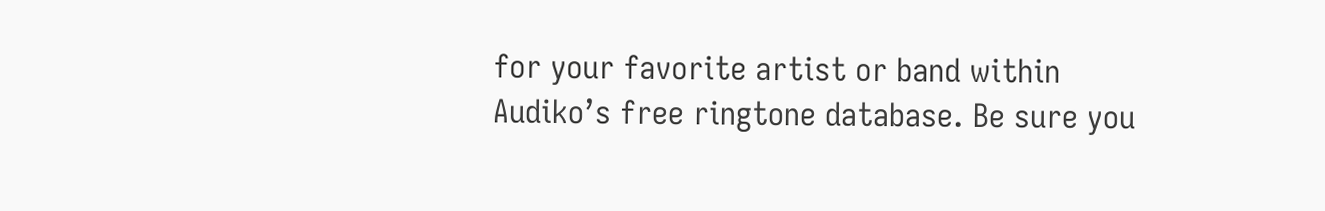for your favorite artist or band within Audiko’s free ringtone database. Be sure you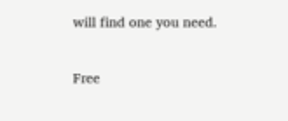will find one you need.

Free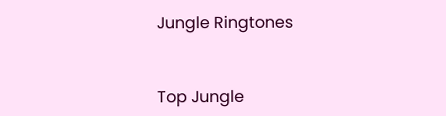Jungle Ringtones


Top Jungle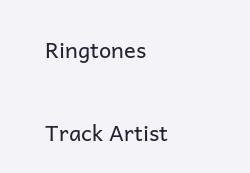Ringtones

Track Artist